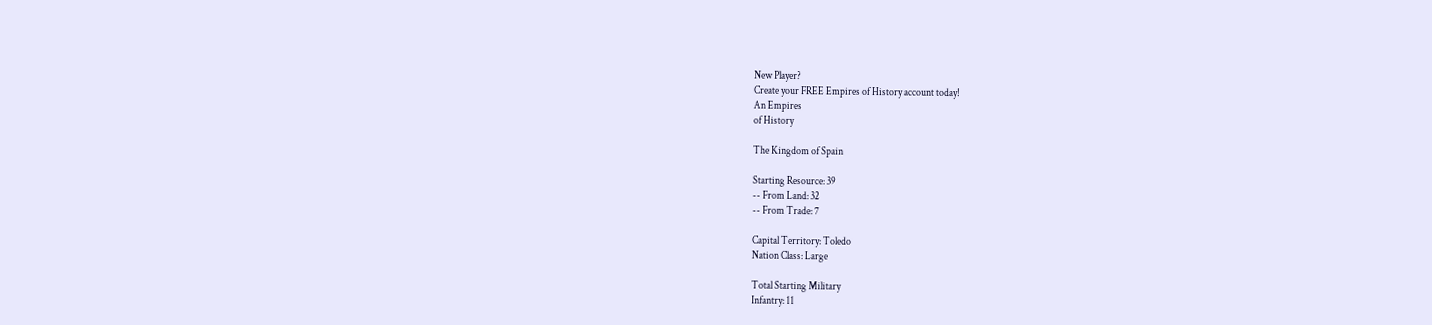New Player?
Create your FREE Empires of History account today!
An Empires
of History

The Kingdom of Spain

Starting Resource: 39
-- From Land: 32
-- From Trade: 7

Capital Territory: Toledo
Nation Class: Large

Total Starting Military
Infantry: 11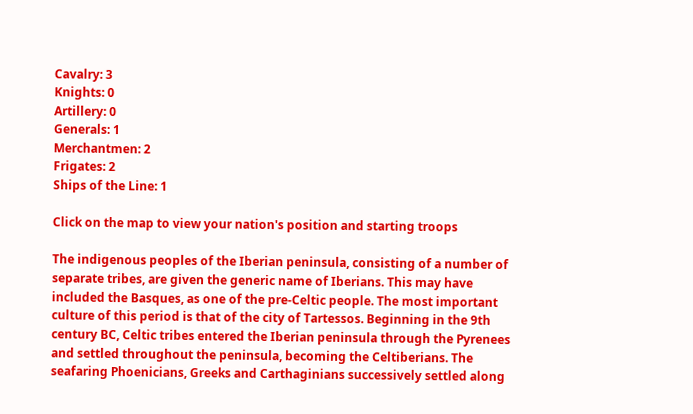Cavalry: 3
Knights: 0
Artillery: 0
Generals: 1
Merchantmen: 2
Frigates: 2
Ships of the Line: 1

Click on the map to view your nation's position and starting troops

The indigenous peoples of the Iberian peninsula, consisting of a number of separate tribes, are given the generic name of Iberians. This may have included the Basques, as one of the pre-Celtic people. The most important culture of this period is that of the city of Tartessos. Beginning in the 9th century BC, Celtic tribes entered the Iberian peninsula through the Pyrenees and settled throughout the peninsula, becoming the Celtiberians. The seafaring Phoenicians, Greeks and Carthaginians successively settled along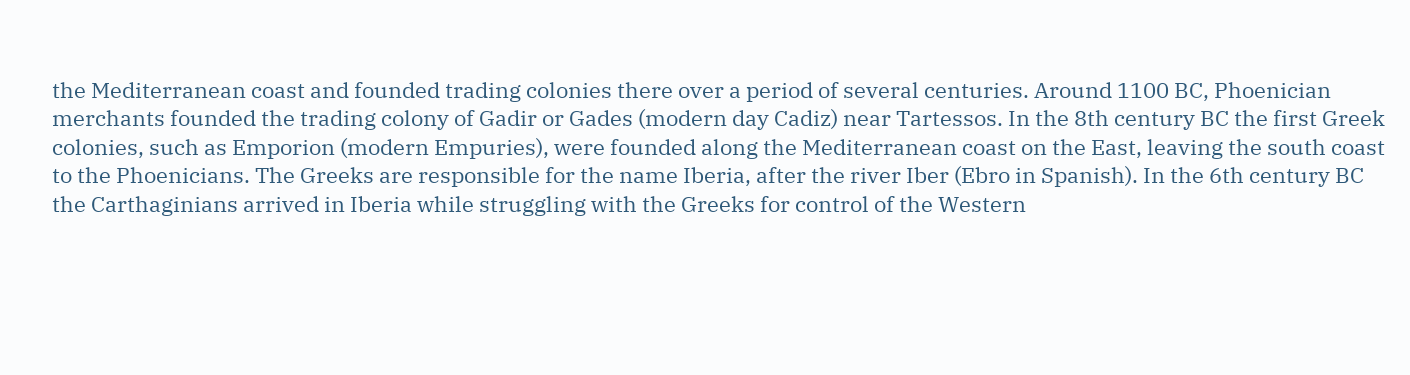the Mediterranean coast and founded trading colonies there over a period of several centuries. Around 1100 BC, Phoenician merchants founded the trading colony of Gadir or Gades (modern day Cadiz) near Tartessos. In the 8th century BC the first Greek colonies, such as Emporion (modern Empuries), were founded along the Mediterranean coast on the East, leaving the south coast to the Phoenicians. The Greeks are responsible for the name Iberia, after the river Iber (Ebro in Spanish). In the 6th century BC the Carthaginians arrived in Iberia while struggling with the Greeks for control of the Western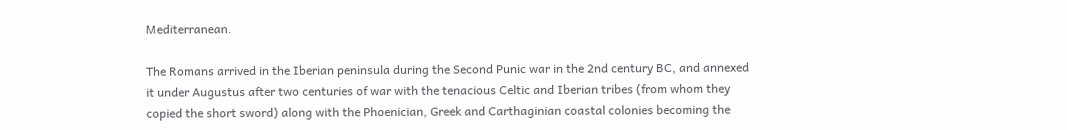Mediterranean.

The Romans arrived in the Iberian peninsula during the Second Punic war in the 2nd century BC, and annexed it under Augustus after two centuries of war with the tenacious Celtic and Iberian tribes (from whom they copied the short sword) along with the Phoenician, Greek and Carthaginian coastal colonies becoming the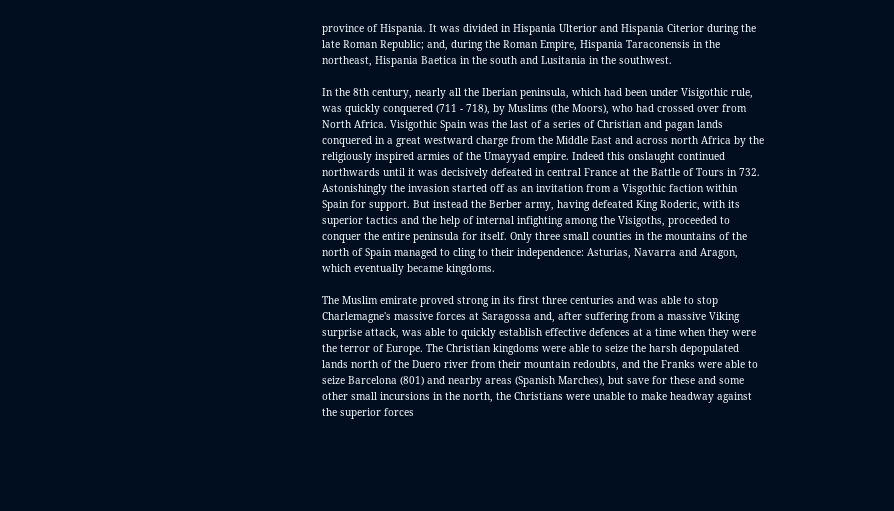province of Hispania. It was divided in Hispania Ulterior and Hispania Citerior during the late Roman Republic; and, during the Roman Empire, Hispania Taraconensis in the northeast, Hispania Baetica in the south and Lusitania in the southwest.

In the 8th century, nearly all the Iberian peninsula, which had been under Visigothic rule, was quickly conquered (711 - 718), by Muslims (the Moors), who had crossed over from North Africa. Visigothic Spain was the last of a series of Christian and pagan lands conquered in a great westward charge from the Middle East and across north Africa by the religiously inspired armies of the Umayyad empire. Indeed this onslaught continued northwards until it was decisively defeated in central France at the Battle of Tours in 732. Astonishingly the invasion started off as an invitation from a Visgothic faction within Spain for support. But instead the Berber army, having defeated King Roderic, with its superior tactics and the help of internal infighting among the Visigoths, proceeded to conquer the entire peninsula for itself. Only three small counties in the mountains of the north of Spain managed to cling to their independence: Asturias, Navarra and Aragon, which eventually became kingdoms.

The Muslim emirate proved strong in its first three centuries and was able to stop Charlemagne's massive forces at Saragossa and, after suffering from a massive Viking surprise attack, was able to quickly establish effective defences at a time when they were the terror of Europe. The Christian kingdoms were able to seize the harsh depopulated lands north of the Duero river from their mountain redoubts, and the Franks were able to seize Barcelona (801) and nearby areas (Spanish Marches), but save for these and some other small incursions in the north, the Christians were unable to make headway against the superior forces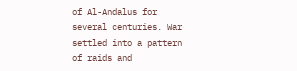of Al-Andalus for several centuries. War settled into a pattern of raids and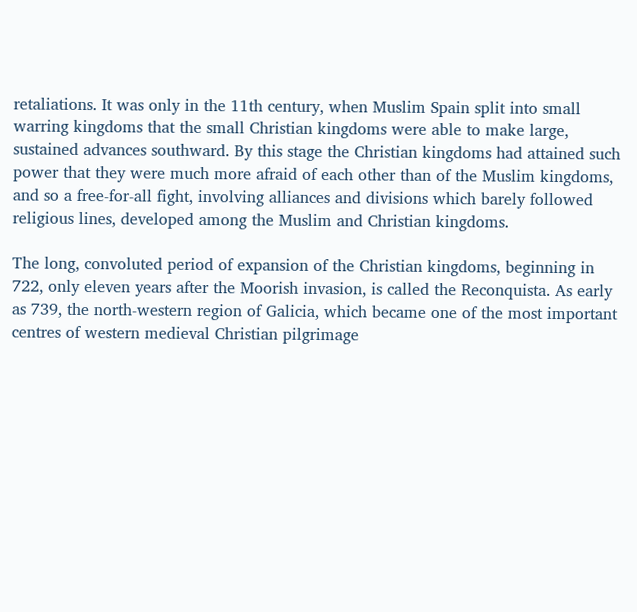retaliations. It was only in the 11th century, when Muslim Spain split into small warring kingdoms that the small Christian kingdoms were able to make large, sustained advances southward. By this stage the Christian kingdoms had attained such power that they were much more afraid of each other than of the Muslim kingdoms, and so a free-for-all fight, involving alliances and divisions which barely followed religious lines, developed among the Muslim and Christian kingdoms.

The long, convoluted period of expansion of the Christian kingdoms, beginning in 722, only eleven years after the Moorish invasion, is called the Reconquista. As early as 739, the north-western region of Galicia, which became one of the most important centres of western medieval Christian pilgrimage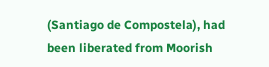(Santiago de Compostela), had been liberated from Moorish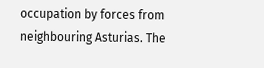occupation by forces from neighbouring Asturias. The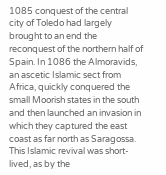1085 conquest of the central city of Toledo had largely brought to an end the reconquest of the northern half of Spain. In 1086 the Almoravids, an ascetic Islamic sect from Africa, quickly conquered the small Moorish states in the south and then launched an invasion in which they captured the east coast as far north as Saragossa. This Islamic revival was short-lived, as by the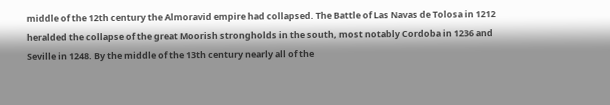middle of the 12th century the Almoravid empire had collapsed. The Battle of Las Navas de Tolosa in 1212 heralded the collapse of the great Moorish strongholds in the south, most notably Cordoba in 1236 and Seville in 1248. By the middle of the 13th century nearly all of the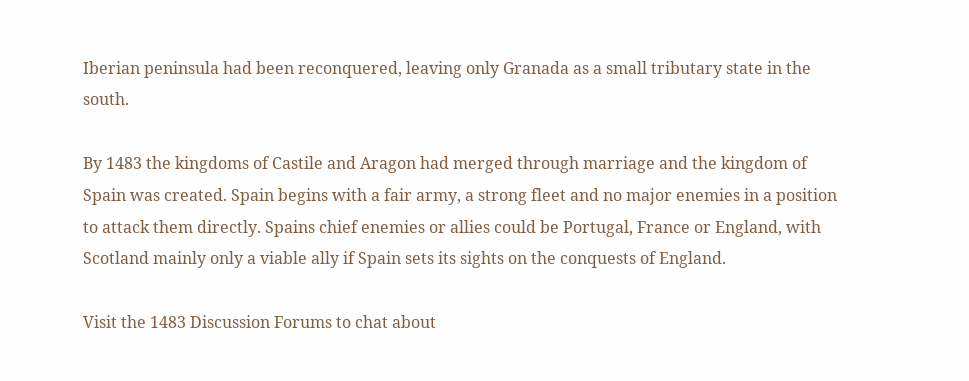Iberian peninsula had been reconquered, leaving only Granada as a small tributary state in the south.

By 1483 the kingdoms of Castile and Aragon had merged through marriage and the kingdom of Spain was created. Spain begins with a fair army, a strong fleet and no major enemies in a position to attack them directly. Spains chief enemies or allies could be Portugal, France or England, with Scotland mainly only a viable ally if Spain sets its sights on the conquests of England.

Visit the 1483 Discussion Forums to chat about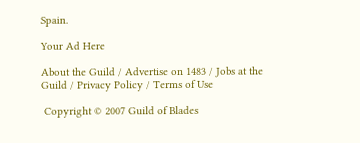Spain.

Your Ad Here

About the Guild / Advertise on 1483 / Jobs at the Guild / Privacy Policy / Terms of Use

 Copyright © 2007 Guild of Blades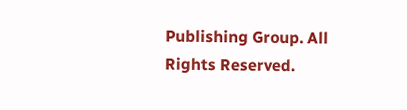Publishing Group. All Rights Reserved.